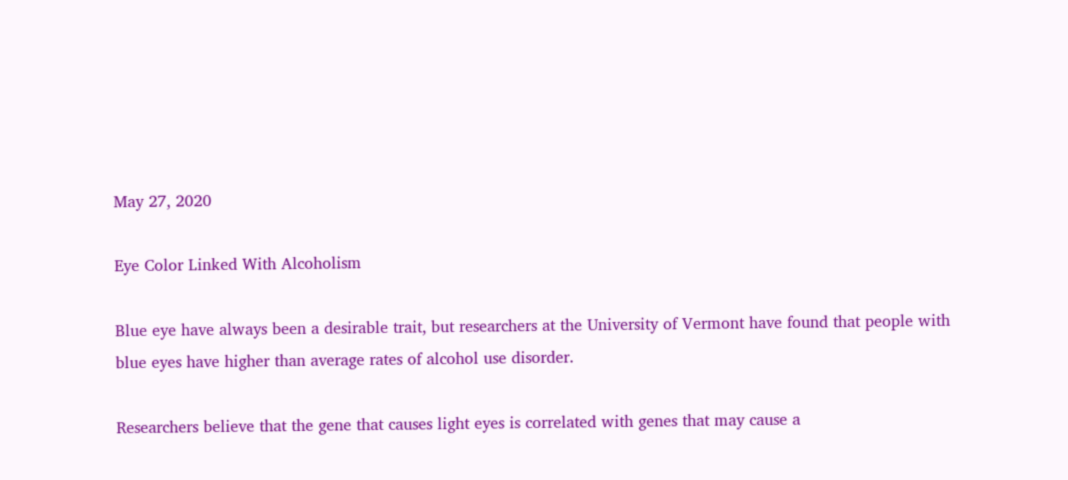May 27, 2020

Eye Color Linked With Alcoholism

Blue eye have always been a desirable trait, but researchers at the University of Vermont have found that people with blue eyes have higher than average rates of alcohol use disorder.

Researchers believe that the gene that causes light eyes is correlated with genes that may cause a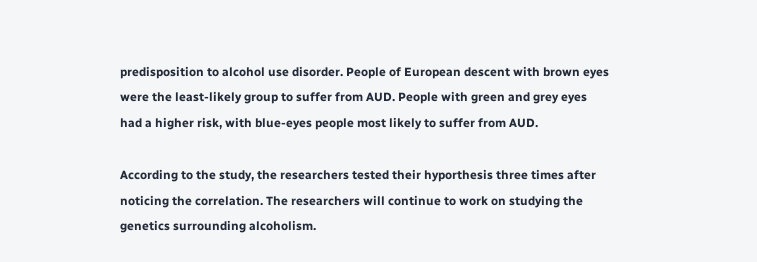predisposition to alcohol use disorder. People of European descent with brown eyes were the least-likely group to suffer from AUD. People with green and grey eyes had a higher risk, with blue-eyes people most likely to suffer from AUD.

According to the study, the researchers tested their hyporthesis three times after noticing the correlation. The researchers will continue to work on studying the genetics surrounding alcoholism.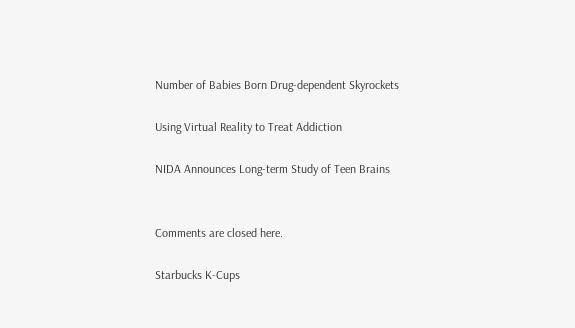Number of Babies Born Drug-dependent Skyrockets

Using Virtual Reality to Treat Addiction

NIDA Announces Long-term Study of Teen Brains


Comments are closed here.

Starbucks K-Cups